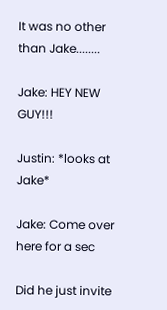It was no other than Jake........

Jake: HEY NEW GUY!!!

Justin: *looks at Jake*

Jake: Come over here for a sec

Did he just invite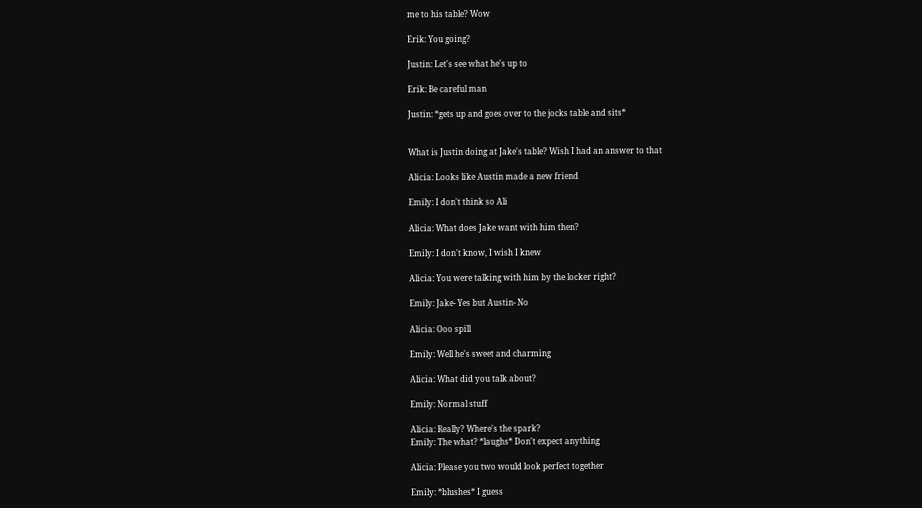me to his table? Wow

Erik: You going?

Justin: Let's see what he's up to

Erik: Be careful man

Justin: *gets up and goes over to the jocks table and sits*


What is Justin doing at Jake's table? Wish I had an answer to that

Alicia: Looks like Austin made a new friend

Emily: I don't think so Ali

Alicia: What does Jake want with him then?

Emily: I don't know, I wish I knew

Alicia: You were talking with him by the locker right?

Emily: Jake- Yes but Austin- No

Alicia: Ooo spill

Emily: Well he's sweet and charming

Alicia: What did you talk about?

Emily: Normal stuff

Alicia: Really? Where's the spark?
Emily: The what? *laughs* Don't expect anything

Alicia: Please you two would look perfect together

Emily: *blushes* I guess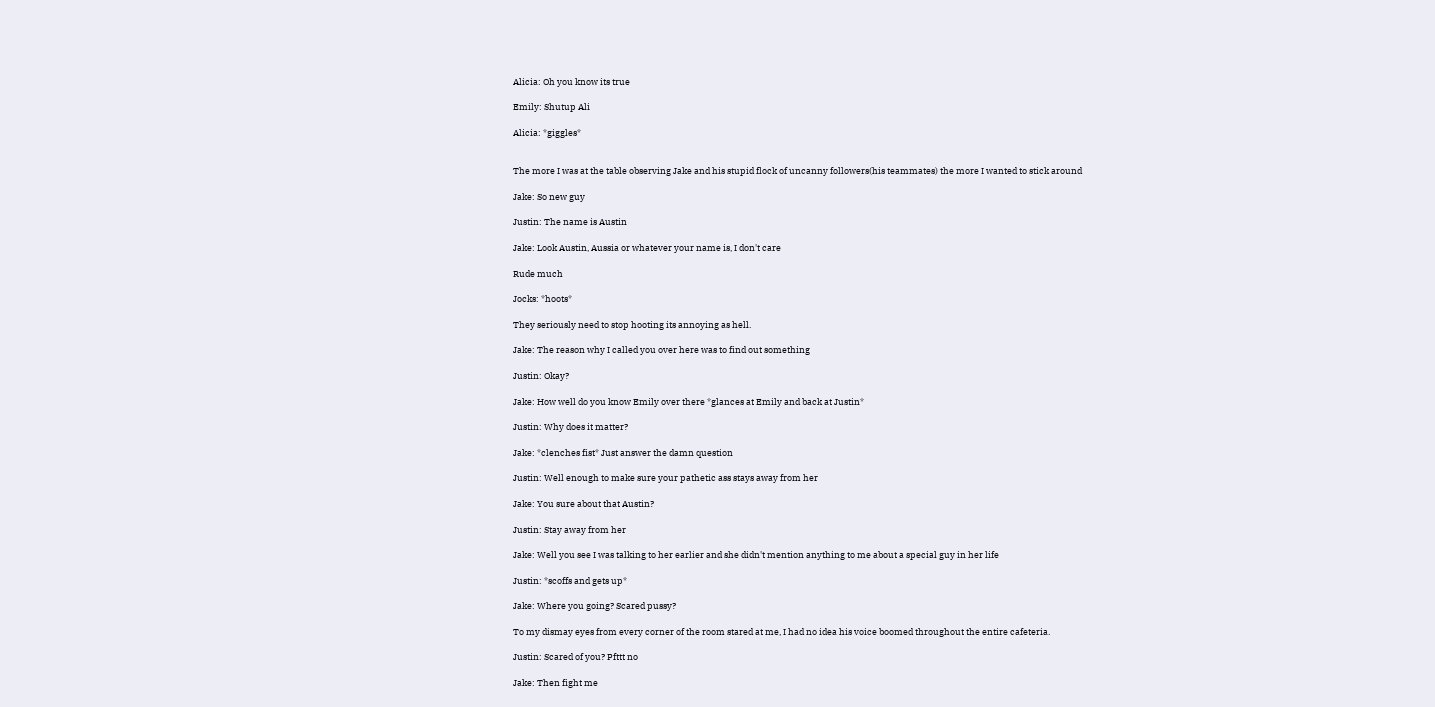Alicia: Oh you know its true

Emily: Shutup Ali

Alicia: *giggles*


The more I was at the table observing Jake and his stupid flock of uncanny followers(his teammates) the more I wanted to stick around

Jake: So new guy

Justin: The name is Austin

Jake: Look Austin, Aussia or whatever your name is, I don't care

Rude much

Jocks: *hoots*

They seriously need to stop hooting its annoying as hell.

Jake: The reason why I called you over here was to find out something

Justin: Okay?

Jake: How well do you know Emily over there *glances at Emily and back at Justin*

Justin: Why does it matter?

Jake: *clenches fist* Just answer the damn question

Justin: Well enough to make sure your pathetic ass stays away from her

Jake: You sure about that Austin?

Justin: Stay away from her

Jake: Well you see I was talking to her earlier and she didn't mention anything to me about a special guy in her life

Justin: *scoffs and gets up*

Jake: Where you going? Scared pussy?

To my dismay eyes from every corner of the room stared at me, I had no idea his voice boomed throughout the entire cafeteria.

Justin: Scared of you? Pfttt no

Jake: Then fight me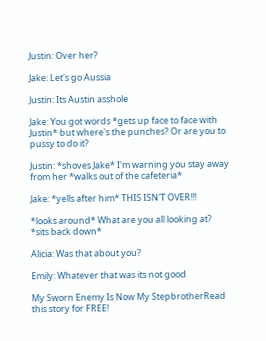Justin: Over her?

Jake: Let's go Aussia

Justin: Its Austin asshole

Jake: You got words *gets up face to face with Justin* but where's the punches? Or are you to pussy to do it?

Justin: *shoves Jake* I'm warning you stay away from her *walks out of the cafeteria*

Jake: *yells after him* THIS ISN'T OVER!!!

*looks around* What are you all looking at? *sits back down*

Alicia: Was that about you?

Emily: Whatever that was its not good

My Sworn Enemy Is Now My StepbrotherRead this story for FREE!